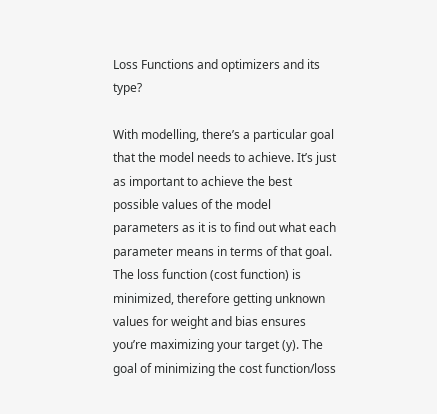Loss Functions and optimizers and its type?

With modelling, there’s a particular goal that the model needs to achieve. It’s just as important to achieve the best possible values of the model parameters as it is to find out what each parameter means in terms of that goal. The loss function (cost function) is minimized, therefore getting unknown values for weight and bias ensures you’re maximizing your target (y). The goal of minimizing the cost function/loss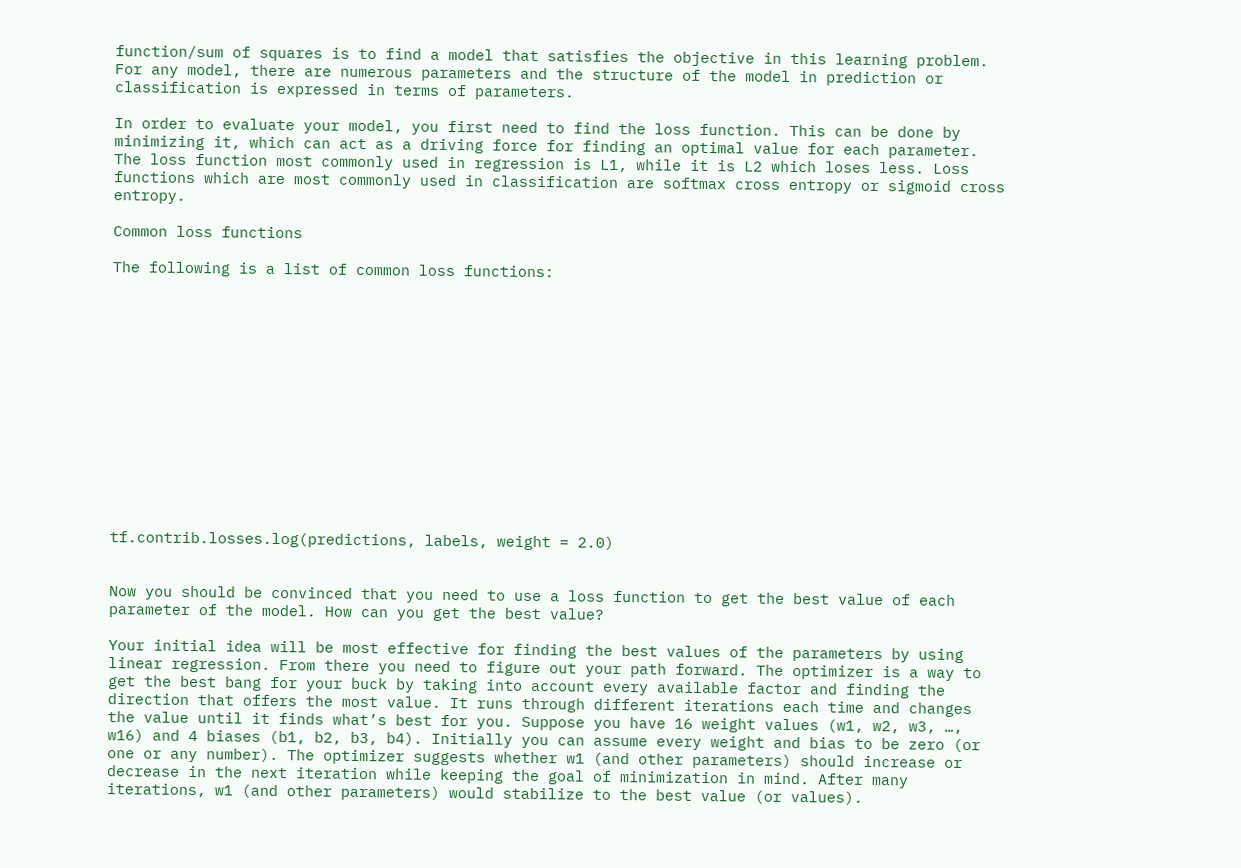function/sum of squares is to find a model that satisfies the objective in this learning problem. For any model, there are numerous parameters and the structure of the model in prediction or classification is expressed in terms of parameters.

In order to evaluate your model, you first need to find the loss function. This can be done by minimizing it, which can act as a driving force for finding an optimal value for each parameter. The loss function most commonly used in regression is L1, while it is L2 which loses less. Loss functions which are most commonly used in classification are softmax cross entropy or sigmoid cross entropy.

Common loss functions

The following is a list of common loss functions:














tf.contrib.losses.log(predictions, labels, weight = 2.0)


Now you should be convinced that you need to use a loss function to get the best value of each parameter of the model. How can you get the best value?

Your initial idea will be most effective for finding the best values of the parameters by using linear regression. From there you need to figure out your path forward. The optimizer is a way to get the best bang for your buck by taking into account every available factor and finding the direction that offers the most value. It runs through different iterations each time and changes the value until it finds what’s best for you. Suppose you have 16 weight values (w1, w2, w3, …, w16) and 4 biases (b1, b2, b3, b4). Initially you can assume every weight and bias to be zero (or one or any number). The optimizer suggests whether w1 (and other parameters) should increase or decrease in the next iteration while keeping the goal of minimization in mind. After many iterations, w1 (and other parameters) would stabilize to the best value (or values).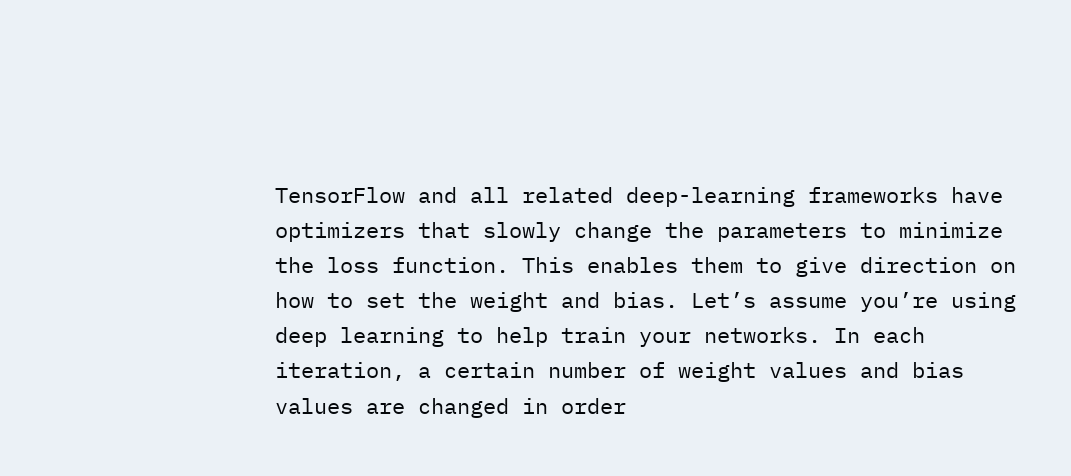TensorFlow and all related deep-learning frameworks have optimizers that slowly change the parameters to minimize the loss function. This enables them to give direction on how to set the weight and bias. Let’s assume you’re using deep learning to help train your networks. In each iteration, a certain number of weight values and bias values are changed in order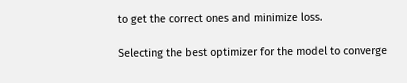to get the correct ones and minimize loss.

Selecting the best optimizer for the model to converge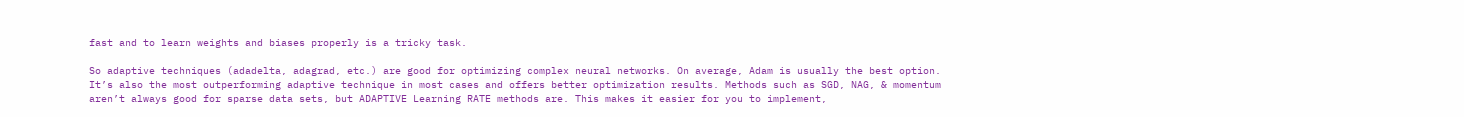fast and to learn weights and biases properly is a tricky task.

So adaptive techniques (adadelta, adagrad, etc.) are good for optimizing complex neural networks. On average, Adam is usually the best option. It’s also the most outperforming adaptive technique in most cases and offers better optimization results. Methods such as SGD, NAG, & momentum aren’t always good for sparse data sets, but ADAPTIVE Learning RATE methods are. This makes it easier for you to implement,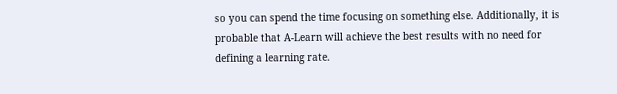so you can spend the time focusing on something else. Additionally, it is probable that A-Learn will achieve the best results with no need for defining a learning rate.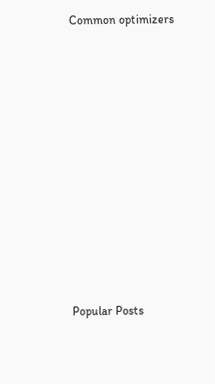Common optimizers












Popular Posts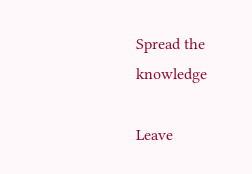Spread the knowledge

Leave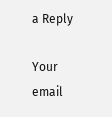a Reply

Your email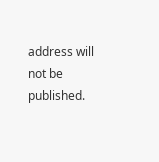address will not be published.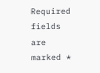Required fields are marked *